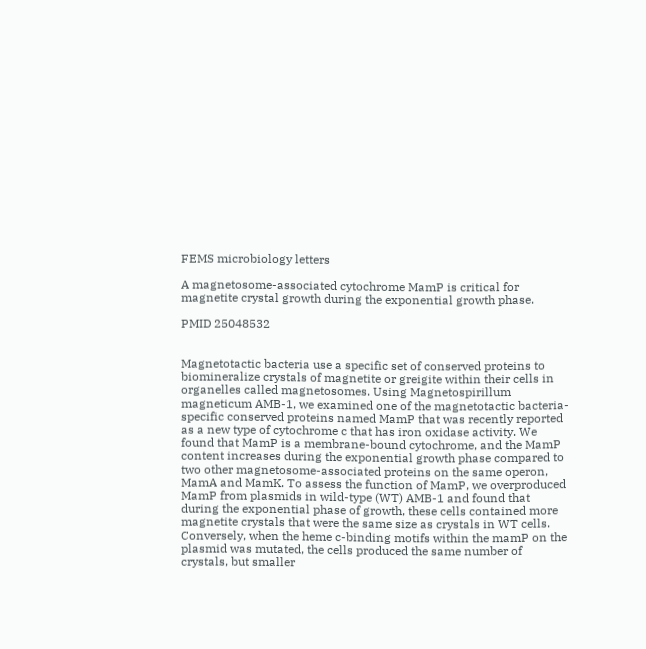FEMS microbiology letters

A magnetosome-associated cytochrome MamP is critical for magnetite crystal growth during the exponential growth phase.

PMID 25048532


Magnetotactic bacteria use a specific set of conserved proteins to biomineralize crystals of magnetite or greigite within their cells in organelles called magnetosomes. Using Magnetospirillum magneticum AMB-1, we examined one of the magnetotactic bacteria-specific conserved proteins named MamP that was recently reported as a new type of cytochrome c that has iron oxidase activity. We found that MamP is a membrane-bound cytochrome, and the MamP content increases during the exponential growth phase compared to two other magnetosome-associated proteins on the same operon, MamA and MamK. To assess the function of MamP, we overproduced MamP from plasmids in wild-type (WT) AMB-1 and found that during the exponential phase of growth, these cells contained more magnetite crystals that were the same size as crystals in WT cells. Conversely, when the heme c-binding motifs within the mamP on the plasmid was mutated, the cells produced the same number of crystals, but smaller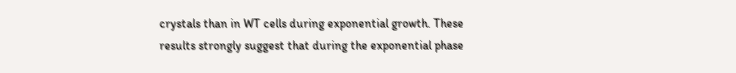crystals than in WT cells during exponential growth. These results strongly suggest that during the exponential phase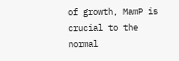of growth, MamP is crucial to the normal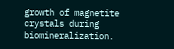growth of magnetite crystals during biomineralization.